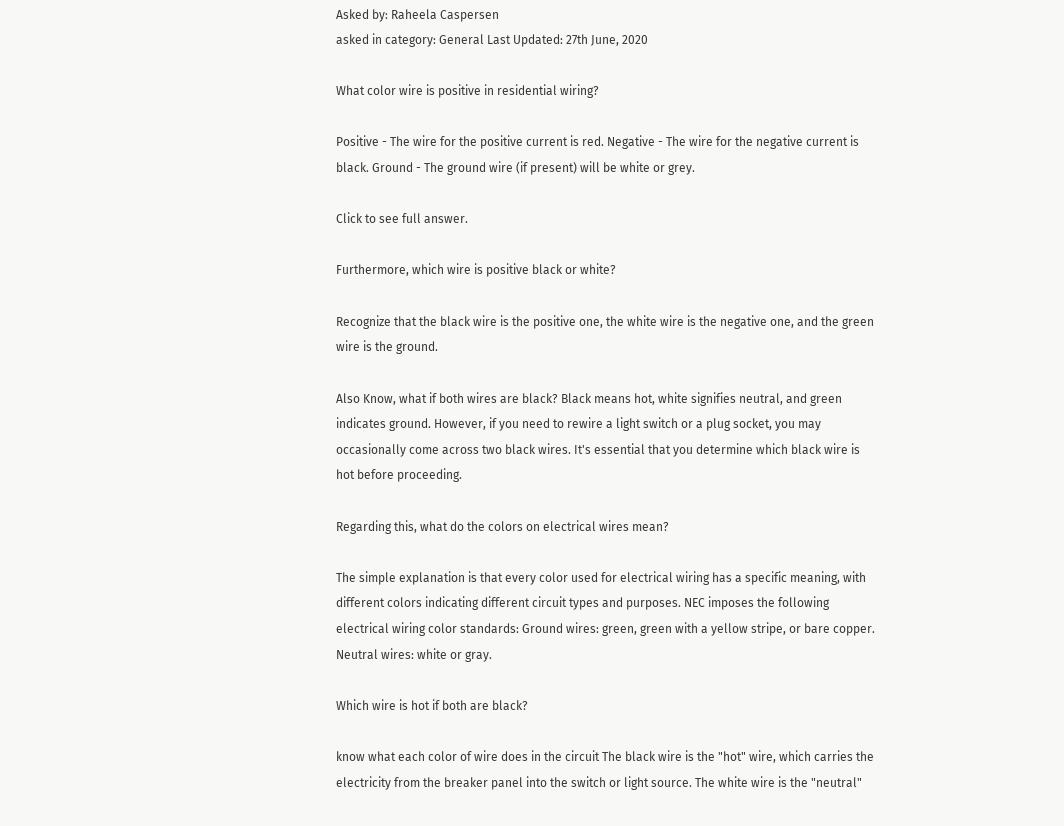Asked by: Raheela Caspersen
asked in category: General Last Updated: 27th June, 2020

What color wire is positive in residential wiring?

Positive - The wire for the positive current is red. Negative - The wire for the negative current is black. Ground - The ground wire (if present) will be white or grey.

Click to see full answer.

Furthermore, which wire is positive black or white?

Recognize that the black wire is the positive one, the white wire is the negative one, and the green wire is the ground.

Also Know, what if both wires are black? Black means hot, white signifies neutral, and green indicates ground. However, if you need to rewire a light switch or a plug socket, you may occasionally come across two black wires. It's essential that you determine which black wire is hot before proceeding.

Regarding this, what do the colors on electrical wires mean?

The simple explanation is that every color used for electrical wiring has a specific meaning, with different colors indicating different circuit types and purposes. NEC imposes the following electrical wiring color standards: Ground wires: green, green with a yellow stripe, or bare copper. Neutral wires: white or gray.

Which wire is hot if both are black?

know what each color of wire does in the circuit The black wire is the "hot" wire, which carries the electricity from the breaker panel into the switch or light source. The white wire is the "neutral"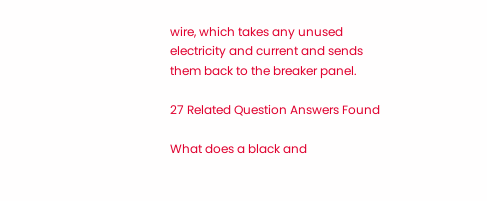wire, which takes any unused electricity and current and sends them back to the breaker panel.

27 Related Question Answers Found

What does a black and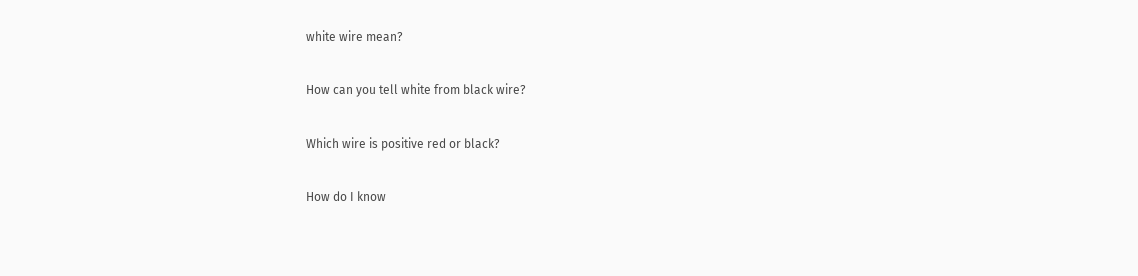white wire mean?

How can you tell white from black wire?

Which wire is positive red or black?

How do I know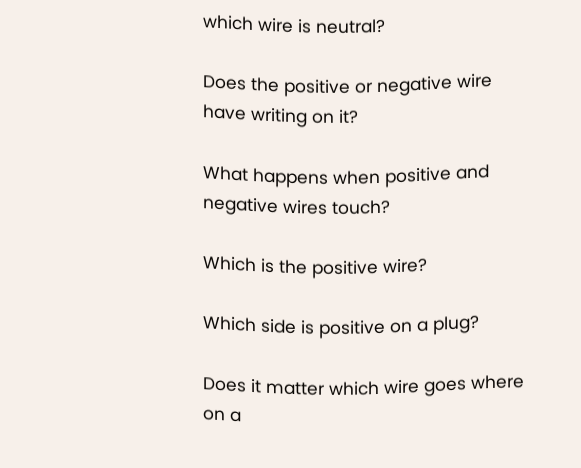which wire is neutral?

Does the positive or negative wire have writing on it?

What happens when positive and negative wires touch?

Which is the positive wire?

Which side is positive on a plug?

Does it matter which wire goes where on a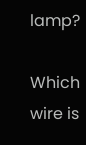lamp?

Which wire is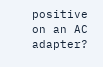positive on an AC adapter?